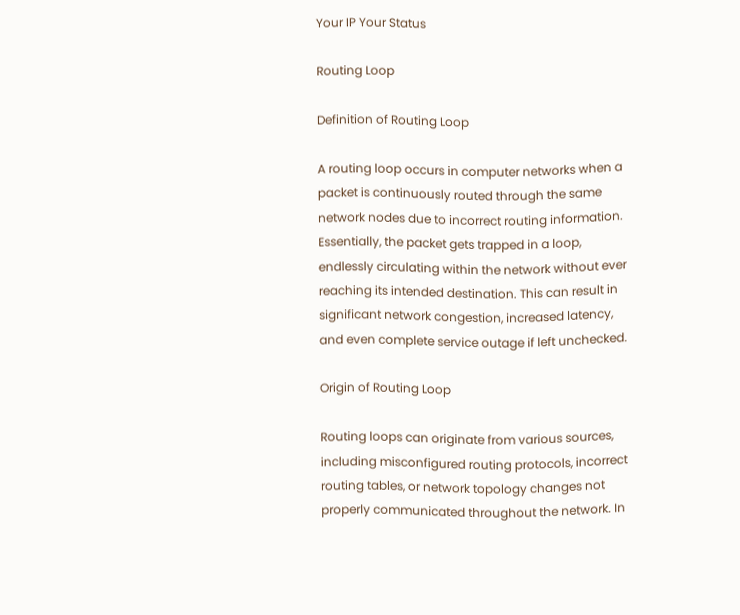Your IP Your Status

Routing Loop

Definition of Routing Loop

A routing loop occurs in computer networks when a packet is continuously routed through the same network nodes due to incorrect routing information. Essentially, the packet gets trapped in a loop, endlessly circulating within the network without ever reaching its intended destination. This can result in significant network congestion, increased latency, and even complete service outage if left unchecked.

Origin of Routing Loop

Routing loops can originate from various sources, including misconfigured routing protocols, incorrect routing tables, or network topology changes not properly communicated throughout the network. In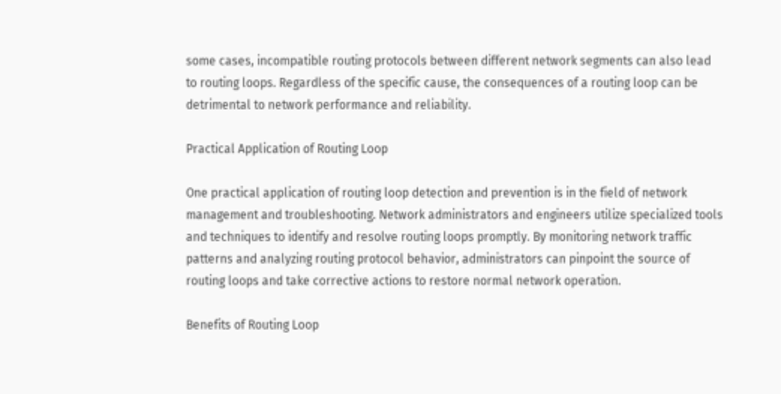some cases, incompatible routing protocols between different network segments can also lead to routing loops. Regardless of the specific cause, the consequences of a routing loop can be detrimental to network performance and reliability.

Practical Application of Routing Loop

One practical application of routing loop detection and prevention is in the field of network management and troubleshooting. Network administrators and engineers utilize specialized tools and techniques to identify and resolve routing loops promptly. By monitoring network traffic patterns and analyzing routing protocol behavior, administrators can pinpoint the source of routing loops and take corrective actions to restore normal network operation.

Benefits of Routing Loop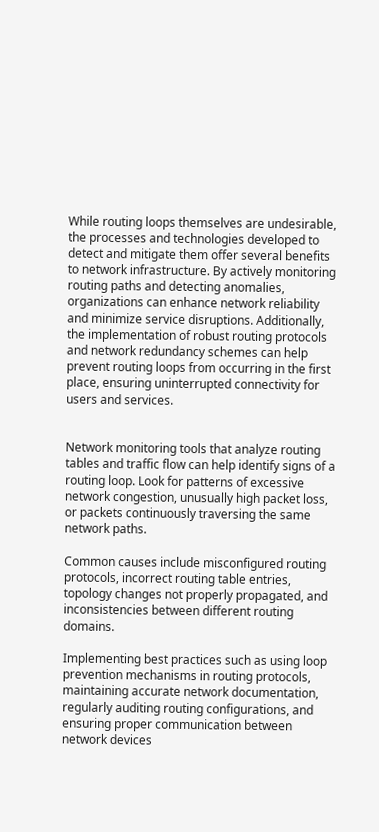While routing loops themselves are undesirable, the processes and technologies developed to detect and mitigate them offer several benefits to network infrastructure. By actively monitoring routing paths and detecting anomalies, organizations can enhance network reliability and minimize service disruptions. Additionally, the implementation of robust routing protocols and network redundancy schemes can help prevent routing loops from occurring in the first place, ensuring uninterrupted connectivity for users and services.


Network monitoring tools that analyze routing tables and traffic flow can help identify signs of a routing loop. Look for patterns of excessive network congestion, unusually high packet loss, or packets continuously traversing the same network paths.

Common causes include misconfigured routing protocols, incorrect routing table entries, topology changes not properly propagated, and inconsistencies between different routing domains.

Implementing best practices such as using loop prevention mechanisms in routing protocols, maintaining accurate network documentation, regularly auditing routing configurations, and ensuring proper communication between network devices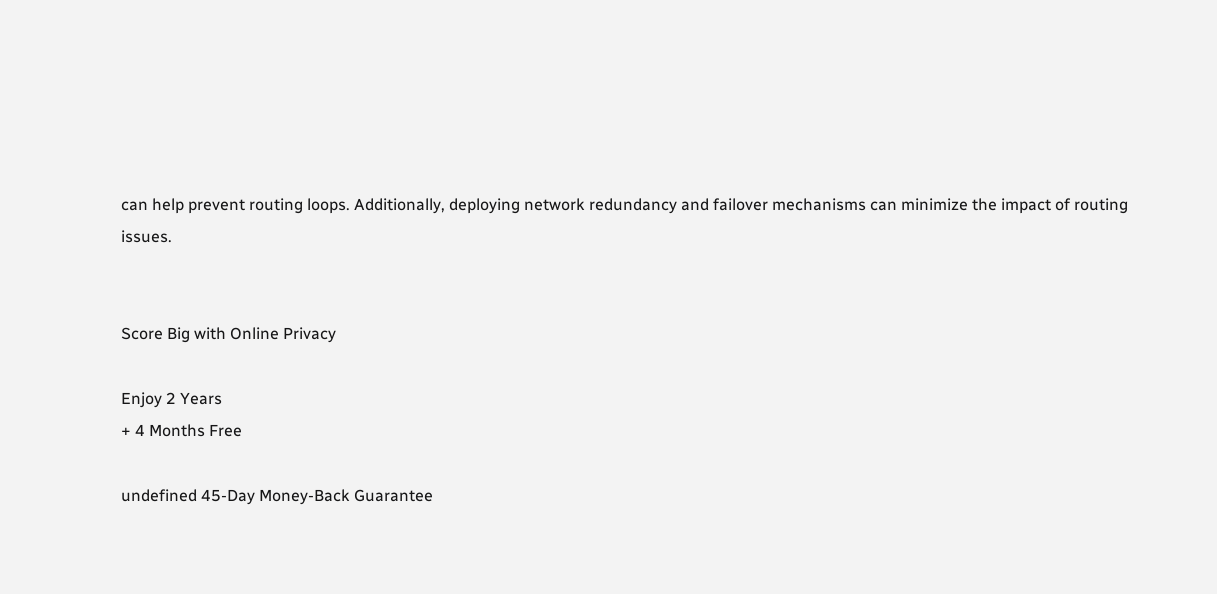can help prevent routing loops. Additionally, deploying network redundancy and failover mechanisms can minimize the impact of routing issues.


Score Big with Online Privacy

Enjoy 2 Years
+ 4 Months Free

undefined 45-Day Money-Back Guarantee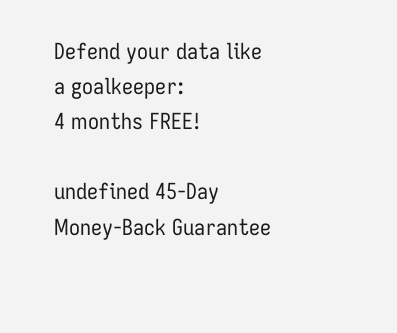Defend your data like a goalkeeper:
4 months FREE!

undefined 45-Day Money-Back Guarantee